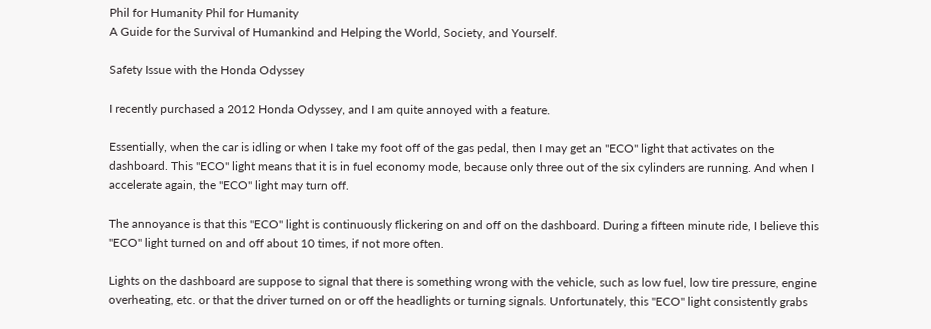Phil for Humanity Phil for Humanity
A Guide for the Survival of Humankind and Helping the World, Society, and Yourself.

Safety Issue with the Honda Odyssey

I recently purchased a 2012 Honda Odyssey, and I am quite annoyed with a feature.

Essentially, when the car is idling or when I take my foot off of the gas pedal, then I may get an "ECO" light that activates on the dashboard. This "ECO" light means that it is in fuel economy mode, because only three out of the six cylinders are running. And when I accelerate again, the "ECO" light may turn off.

The annoyance is that this "ECO" light is continuously flickering on and off on the dashboard. During a fifteen minute ride, I believe this "ECO" light turned on and off about 10 times, if not more often.

Lights on the dashboard are suppose to signal that there is something wrong with the vehicle, such as low fuel, low tire pressure, engine overheating, etc. or that the driver turned on or off the headlights or turning signals. Unfortunately, this "ECO" light consistently grabs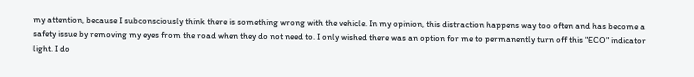my attention, because I subconsciously think there is something wrong with the vehicle. In my opinion, this distraction happens way too often and has become a safety issue by removing my eyes from the road when they do not need to. I only wished there was an option for me to permanently turn off this "ECO" indicator light. I do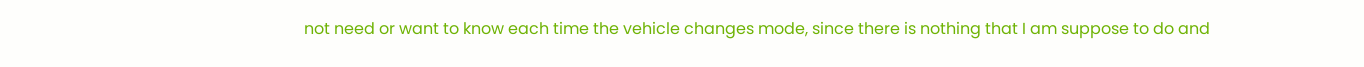not need or want to know each time the vehicle changes mode, since there is nothing that I am suppose to do and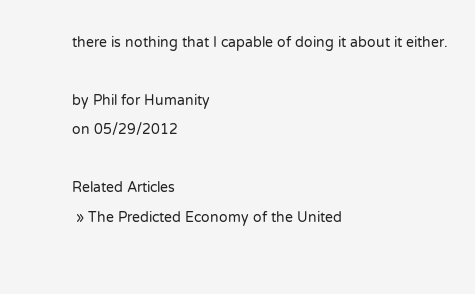there is nothing that I capable of doing it about it either.

by Phil for Humanity
on 05/29/2012

Related Articles
 » The Predicted Economy of the United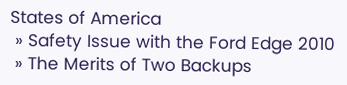States of America
 » Safety Issue with the Ford Edge 2010
 » The Merits of Two Backups